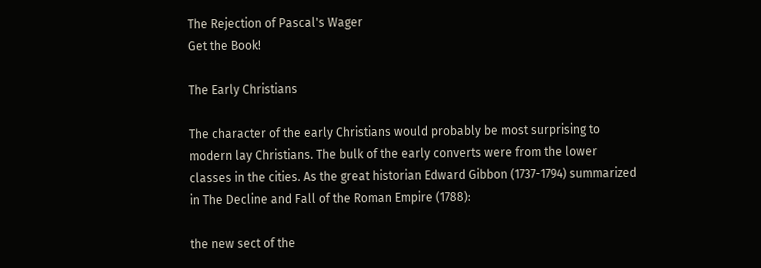The Rejection of Pascal's Wager
Get the Book!

The Early Christians

The character of the early Christians would probably be most surprising to modern lay Christians. The bulk of the early converts were from the lower classes in the cities. As the great historian Edward Gibbon (1737-1794) summarized in The Decline and Fall of the Roman Empire (1788):

the new sect of the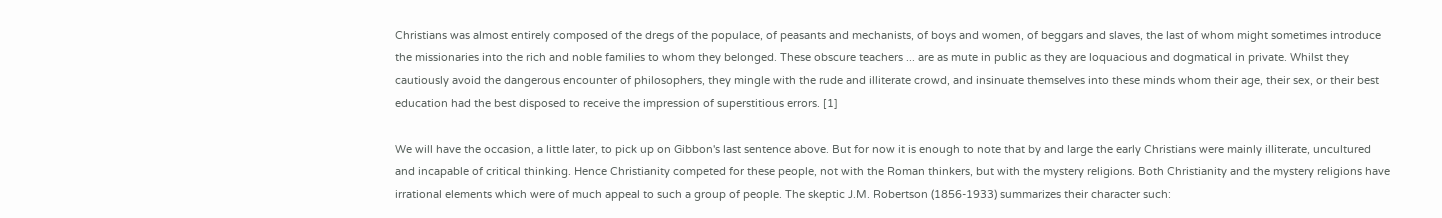Christians was almost entirely composed of the dregs of the populace, of peasants and mechanists, of boys and women, of beggars and slaves, the last of whom might sometimes introduce the missionaries into the rich and noble families to whom they belonged. These obscure teachers ... are as mute in public as they are loquacious and dogmatical in private. Whilst they cautiously avoid the dangerous encounter of philosophers, they mingle with the rude and illiterate crowd, and insinuate themselves into these minds whom their age, their sex, or their best education had the best disposed to receive the impression of superstitious errors. [1]

We will have the occasion, a little later, to pick up on Gibbon's last sentence above. But for now it is enough to note that by and large the early Christians were mainly illiterate, uncultured and incapable of critical thinking. Hence Christianity competed for these people, not with the Roman thinkers, but with the mystery religions. Both Christianity and the mystery religions have irrational elements which were of much appeal to such a group of people. The skeptic J.M. Robertson (1856-1933) summarizes their character such: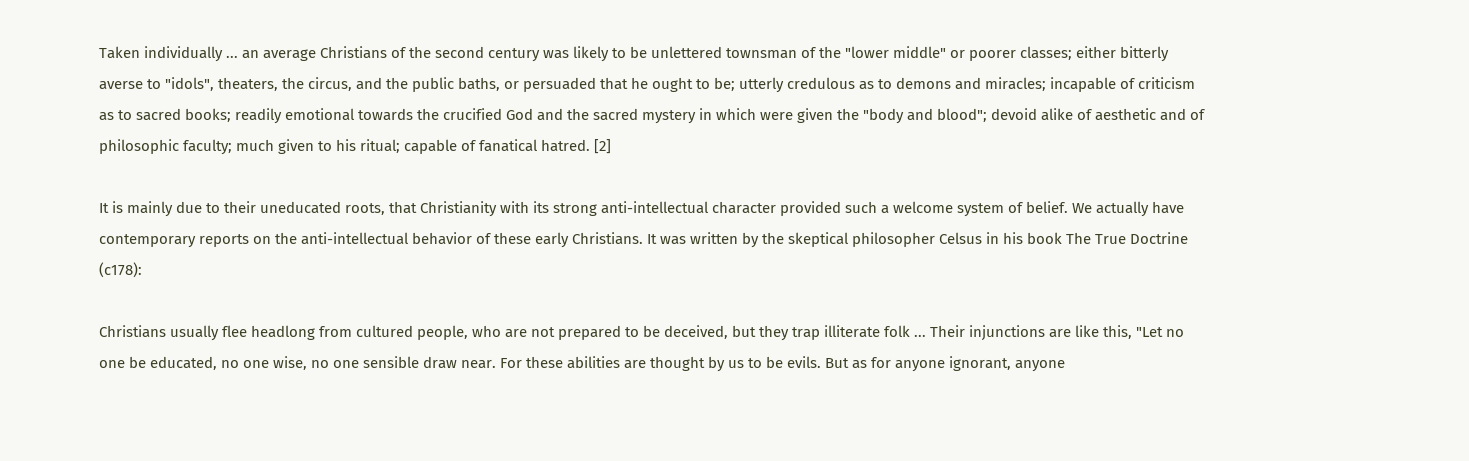Taken individually ... an average Christians of the second century was likely to be unlettered townsman of the "lower middle" or poorer classes; either bitterly averse to "idols", theaters, the circus, and the public baths, or persuaded that he ought to be; utterly credulous as to demons and miracles; incapable of criticism as to sacred books; readily emotional towards the crucified God and the sacred mystery in which were given the "body and blood"; devoid alike of aesthetic and of philosophic faculty; much given to his ritual; capable of fanatical hatred. [2]

It is mainly due to their uneducated roots, that Christianity with its strong anti-intellectual character provided such a welcome system of belief. We actually have contemporary reports on the anti-intellectual behavior of these early Christians. It was written by the skeptical philosopher Celsus in his book The True Doctrine (c178):

Christians usually flee headlong from cultured people, who are not prepared to be deceived, but they trap illiterate folk ... Their injunctions are like this, "Let no one be educated, no one wise, no one sensible draw near. For these abilities are thought by us to be evils. But as for anyone ignorant, anyone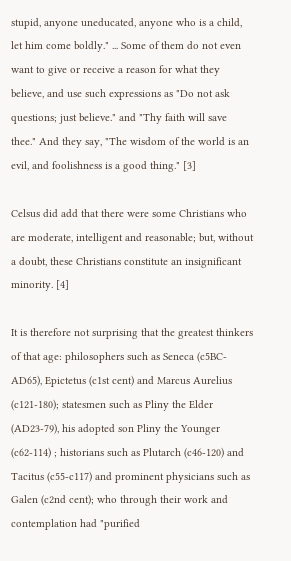stupid, anyone uneducated, anyone who is a child, let him come boldly." ... Some of them do not even want to give or receive a reason for what they believe, and use such expressions as "Do not ask questions; just believe." and "Thy faith will save thee." And they say, "The wisdom of the world is an evil, and foolishness is a good thing." [3]

Celsus did add that there were some Christians who are moderate, intelligent and reasonable; but, without a doubt, these Christians constitute an insignificant minority. [4]

It is therefore not surprising that the greatest thinkers of that age: philosophers such as Seneca (c5BC-AD65), Epictetus (c1st cent) and Marcus Aurelius (c121-180); statesmen such as Pliny the Elder (AD23-79), his adopted son Pliny the Younger (c62-114) ; historians such as Plutarch (c46-120) and Tacitus (c55-c117) and prominent physicians such as Galen (c2nd cent); who through their work and contemplation had "purified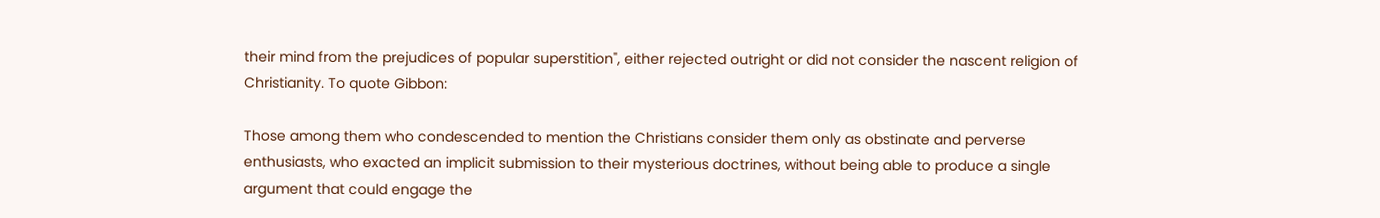their mind from the prejudices of popular superstition", either rejected outright or did not consider the nascent religion of Christianity. To quote Gibbon:

Those among them who condescended to mention the Christians consider them only as obstinate and perverse enthusiasts, who exacted an implicit submission to their mysterious doctrines, without being able to produce a single argument that could engage the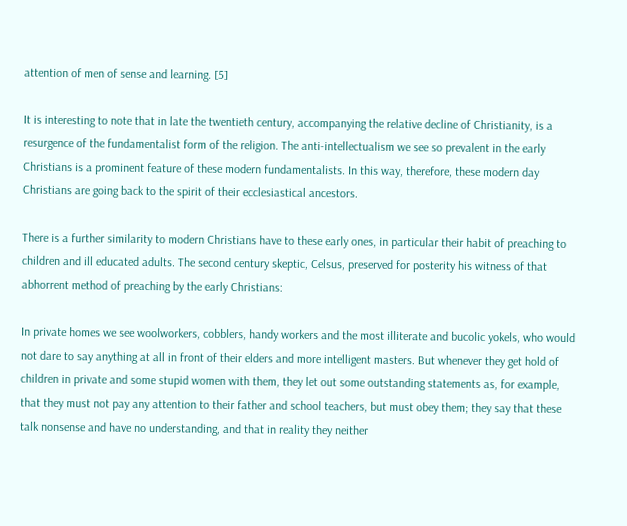attention of men of sense and learning. [5]

It is interesting to note that in late the twentieth century, accompanying the relative decline of Christianity, is a resurgence of the fundamentalist form of the religion. The anti-intellectualism we see so prevalent in the early Christians is a prominent feature of these modern fundamentalists. In this way, therefore, these modern day Christians are going back to the spirit of their ecclesiastical ancestors.

There is a further similarity to modern Christians have to these early ones, in particular their habit of preaching to children and ill educated adults. The second century skeptic, Celsus, preserved for posterity his witness of that abhorrent method of preaching by the early Christians:

In private homes we see woolworkers, cobblers, handy workers and the most illiterate and bucolic yokels, who would not dare to say anything at all in front of their elders and more intelligent masters. But whenever they get hold of children in private and some stupid women with them, they let out some outstanding statements as, for example, that they must not pay any attention to their father and school teachers, but must obey them; they say that these talk nonsense and have no understanding, and that in reality they neither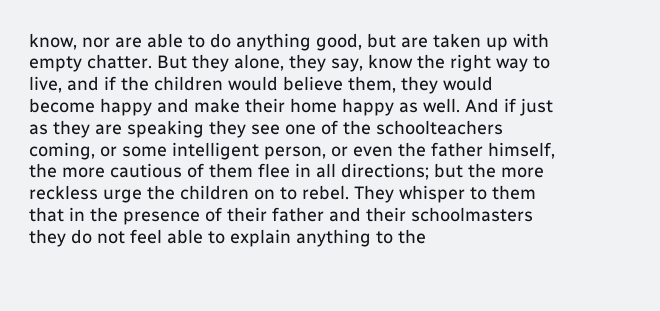know, nor are able to do anything good, but are taken up with empty chatter. But they alone, they say, know the right way to live, and if the children would believe them, they would become happy and make their home happy as well. And if just as they are speaking they see one of the schoolteachers coming, or some intelligent person, or even the father himself, the more cautious of them flee in all directions; but the more reckless urge the children on to rebel. They whisper to them that in the presence of their father and their schoolmasters they do not feel able to explain anything to the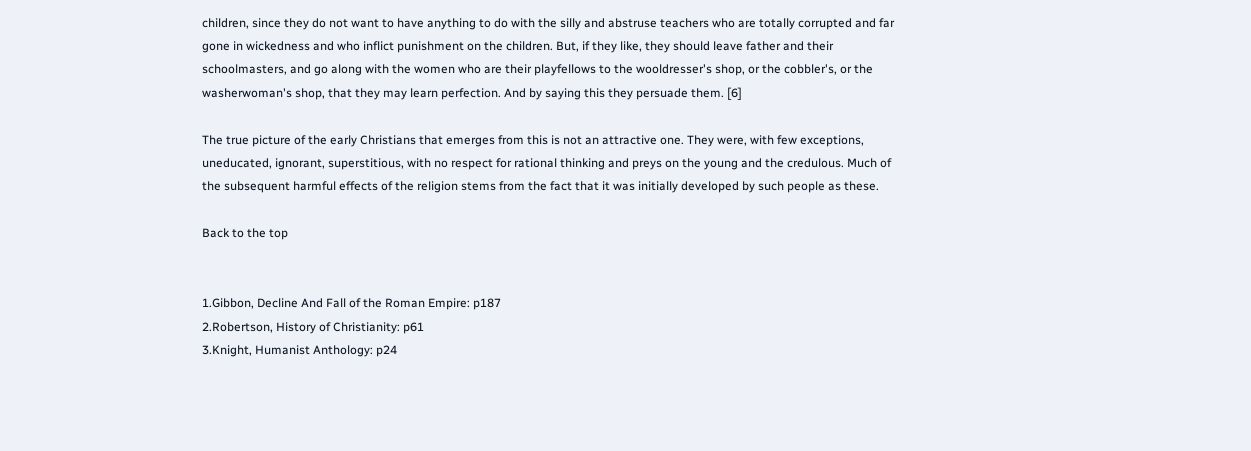children, since they do not want to have anything to do with the silly and abstruse teachers who are totally corrupted and far gone in wickedness and who inflict punishment on the children. But, if they like, they should leave father and their schoolmasters, and go along with the women who are their playfellows to the wooldresser's shop, or the cobbler's, or the washerwoman's shop, that they may learn perfection. And by saying this they persuade them. [6]

The true picture of the early Christians that emerges from this is not an attractive one. They were, with few exceptions, uneducated, ignorant, superstitious, with no respect for rational thinking and preys on the young and the credulous. Much of the subsequent harmful effects of the religion stems from the fact that it was initially developed by such people as these.

Back to the top


1.Gibbon, Decline And Fall of the Roman Empire: p187
2.Robertson, History of Christianity: p61
3.Knight, Humanist Anthology: p24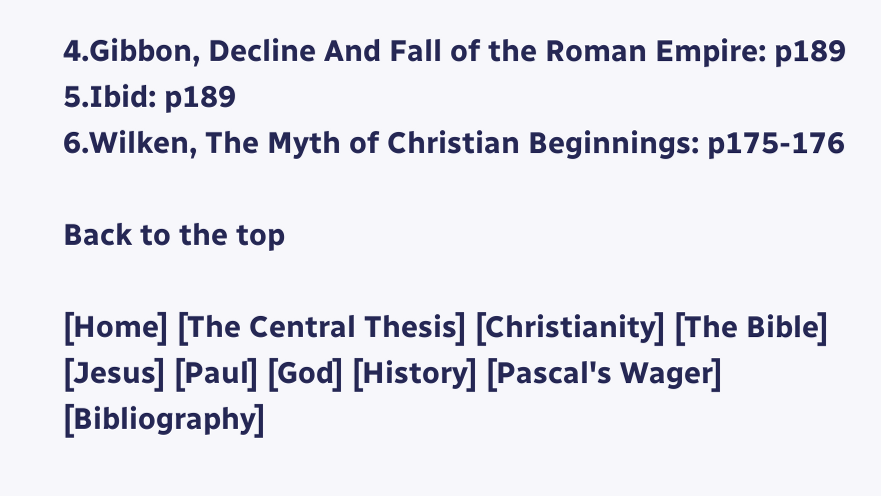4.Gibbon, Decline And Fall of the Roman Empire: p189
5.Ibid: p189
6.Wilken, The Myth of Christian Beginnings: p175-176

Back to the top

[Home] [The Central Thesis] [Christianity] [The Bible] [Jesus] [Paul] [God] [History] [Pascal's Wager] [Bibliography]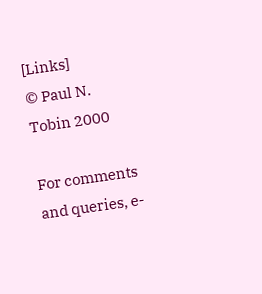[Links]
© Paul N. Tobin 2000

For comments and queries, e-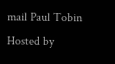mail Paul Tobin
Hosted by